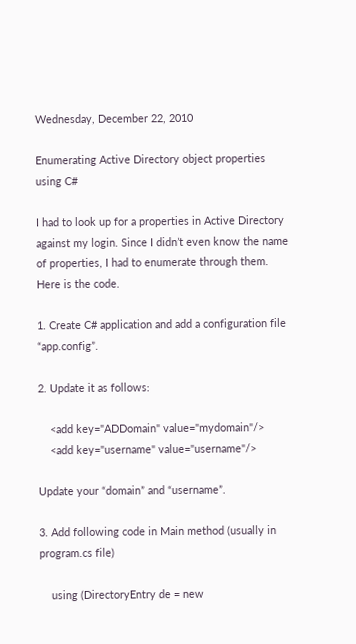Wednesday, December 22, 2010

Enumerating Active Directory object properties using C#

I had to look up for a properties in Active Directory against my login. Since I didn’t even know the name of properties, I had to enumerate through them. Here is the code.

1. Create C# application and add a configuration file “app.config”.

2. Update it as follows:

    <add key="ADDomain" value="mydomain"/>
    <add key="username" value="username"/>

Update your “domain” and “username”.

3. Add following code in Main method (usually in program.cs file)

    using (DirectoryEntry de = new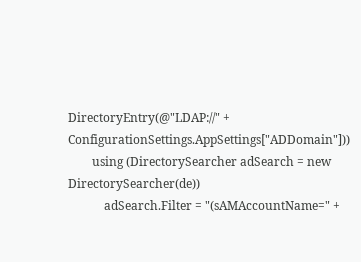DirectoryEntry(@"LDAP://" + ConfigurationSettings.AppSettings["ADDomain"]))
        using (DirectorySearcher adSearch = new DirectorySearcher(de))
            adSearch.Filter = "(sAMAccountName=" +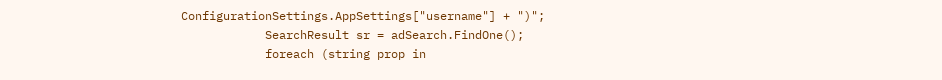ConfigurationSettings.AppSettings["username"] + ")";
            SearchResult sr = adSearch.FindOne();
            foreach (string prop in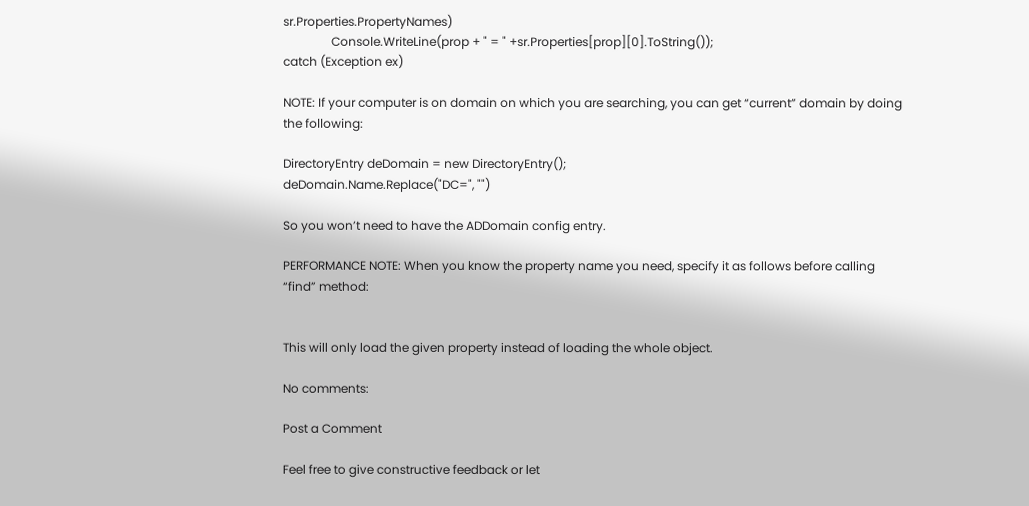sr.Properties.PropertyNames)
                Console.WriteLine(prop + " = " +sr.Properties[prop][0].ToString());
catch (Exception ex)

NOTE: If your computer is on domain on which you are searching, you can get “current” domain by doing the following:

DirectoryEntry deDomain = new DirectoryEntry();
deDomain.Name.Replace("DC=", "")

So you won’t need to have the ADDomain config entry.

PERFORMANCE NOTE: When you know the property name you need, specify it as follows before calling “find” method:


This will only load the given property instead of loading the whole object.

No comments:

Post a Comment

Feel free to give constructive feedback or let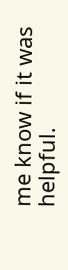me know if it was helpful.